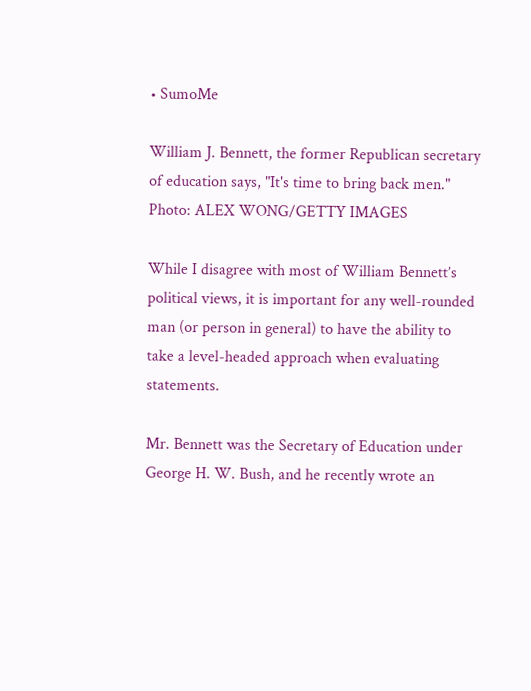• SumoMe

William J. Bennett, the former Republican secretary of education says, "It's time to bring back men." Photo: ALEX WONG/GETTY IMAGES

While I disagree with most of William Bennett’s political views, it is important for any well-rounded man (or person in general) to have the ability to take a level-headed approach when evaluating statements.

Mr. Bennett was the Secretary of Education under George H. W. Bush, and he recently wrote an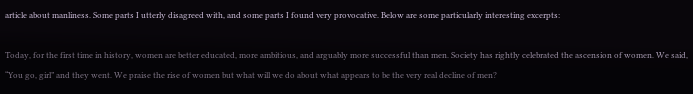article about manliness. Some parts I utterly disagreed with, and some parts I found very provocative. Below are some particularly interesting excerpts:

Today, for the first time in history, women are better educated, more ambitious, and arguably more successful than men. Society has rightly celebrated the ascension of women. We said, “You go, girl” and they went. We praise the rise of women but what will we do about what appears to be the very real decline of men?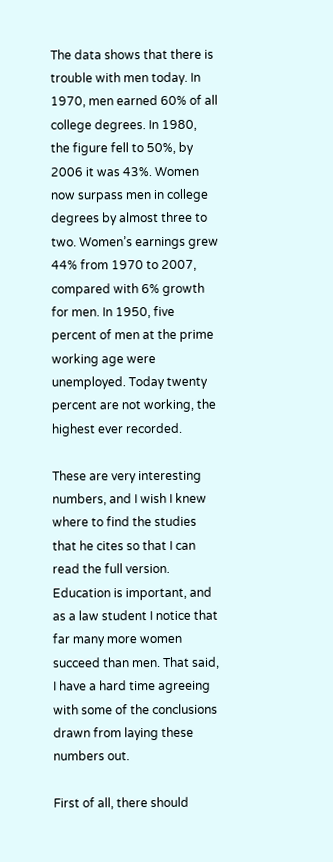The data shows that there is trouble with men today. In 1970, men earned 60% of all college degrees. In 1980, the figure fell to 50%, by 2006 it was 43%. Women now surpass men in college degrees by almost three to two. Women’s earnings grew 44% from 1970 to 2007, compared with 6% growth for men. In 1950, five percent of men at the prime working age were unemployed. Today twenty percent are not working, the highest ever recorded.

These are very interesting numbers, and I wish I knew where to find the studies that he cites so that I can read the full version. Education is important, and as a law student I notice that far many more women succeed than men. That said, I have a hard time agreeing with some of the conclusions drawn from laying these numbers out.

First of all, there should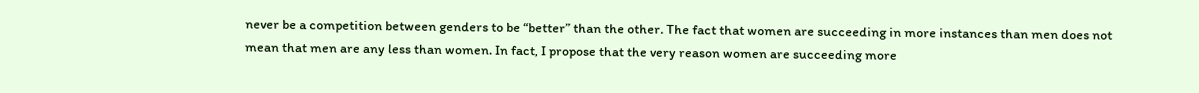never be a competition between genders to be “better” than the other. The fact that women are succeeding in more instances than men does not mean that men are any less than women. In fact, I propose that the very reason women are succeeding more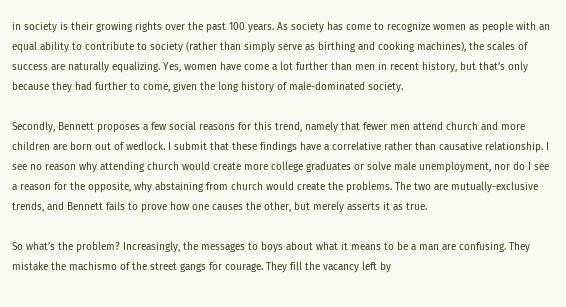in society is their growing rights over the past 100 years. As society has come to recognize women as people with an equal ability to contribute to society (rather than simply serve as birthing and cooking machines), the scales of success are naturally equalizing. Yes, women have come a lot further than men in recent history, but that’s only because they had further to come, given the long history of male-dominated society.

Secondly, Bennett proposes a few social reasons for this trend, namely that fewer men attend church and more children are born out of wedlock. I submit that these findings have a correlative rather than causative relationship. I see no reason why attending church would create more college graduates or solve male unemployment, nor do I see a reason for the opposite, why abstaining from church would create the problems. The two are mutually-exclusive trends, and Bennett fails to prove how one causes the other, but merely asserts it as true.

So what’s the problem? Increasingly, the messages to boys about what it means to be a man are confusing. They mistake the machismo of the street gangs for courage. They fill the vacancy left by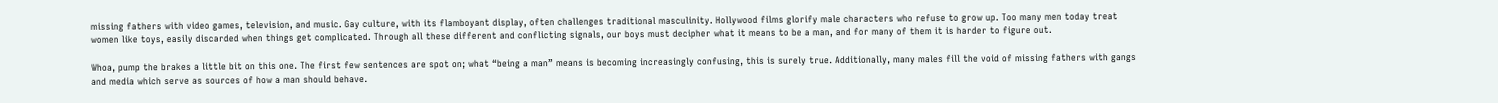missing fathers with video games, television, and music. Gay culture, with its flamboyant display, often challenges traditional masculinity. Hollywood films glorify male characters who refuse to grow up. Too many men today treat women like toys, easily discarded when things get complicated. Through all these different and conflicting signals, our boys must decipher what it means to be a man, and for many of them it is harder to figure out.

Whoa, pump the brakes a little bit on this one. The first few sentences are spot on; what “being a man” means is becoming increasingly confusing, this is surely true. Additionally, many males fill the void of missing fathers with gangs and media which serve as sources of how a man should behave.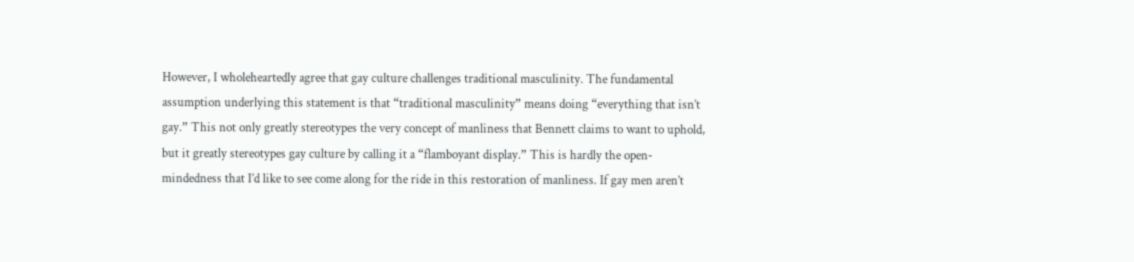However, I wholeheartedly agree that gay culture challenges traditional masculinity. The fundamental assumption underlying this statement is that “traditional masculinity” means doing “everything that isn’t gay.” This not only greatly stereotypes the very concept of manliness that Bennett claims to want to uphold, but it greatly stereotypes gay culture by calling it a “flamboyant display.” This is hardly the open-mindedness that I’d like to see come along for the ride in this restoration of manliness. If gay men aren’t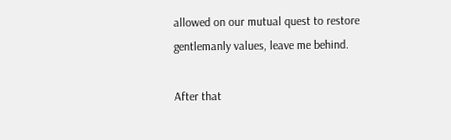allowed on our mutual quest to restore gentlemanly values, leave me behind.

After that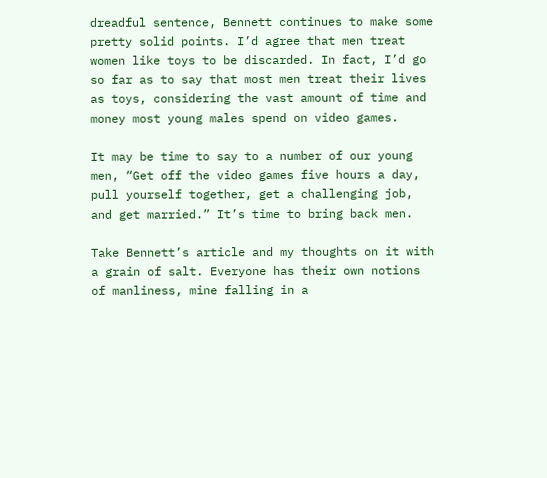dreadful sentence, Bennett continues to make some pretty solid points. I’d agree that men treat women like toys to be discarded. In fact, I’d go so far as to say that most men treat their lives as toys, considering the vast amount of time and money most young males spend on video games.

It may be time to say to a number of our young men, “Get off the video games five hours a day, pull yourself together, get a challenging job, and get married.” It’s time to bring back men.

Take Bennett’s article and my thoughts on it with a grain of salt. Everyone has their own notions of manliness, mine falling in a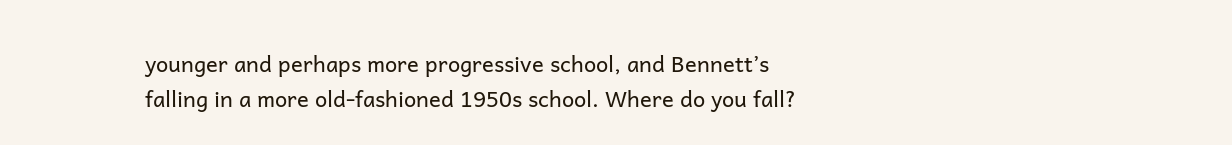younger and perhaps more progressive school, and Bennett’s falling in a more old-fashioned 1950s school. Where do you fall?